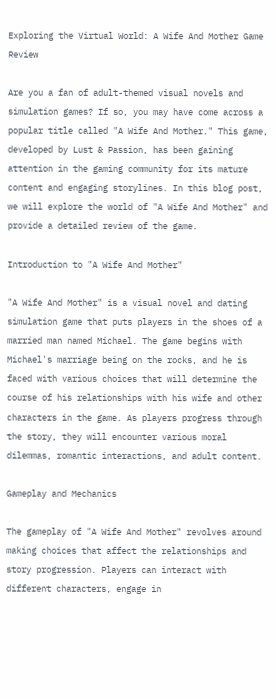Exploring the Virtual World: A Wife And Mother Game Review

Are you a fan of adult-themed visual novels and simulation games? If so, you may have come across a popular title called "A Wife And Mother." This game, developed by Lust & Passion, has been gaining attention in the gaming community for its mature content and engaging storylines. In this blog post, we will explore the world of "A Wife And Mother" and provide a detailed review of the game.

Introduction to "A Wife And Mother"

"A Wife And Mother" is a visual novel and dating simulation game that puts players in the shoes of a married man named Michael. The game begins with Michael's marriage being on the rocks, and he is faced with various choices that will determine the course of his relationships with his wife and other characters in the game. As players progress through the story, they will encounter various moral dilemmas, romantic interactions, and adult content.

Gameplay and Mechanics

The gameplay of "A Wife And Mother" revolves around making choices that affect the relationships and story progression. Players can interact with different characters, engage in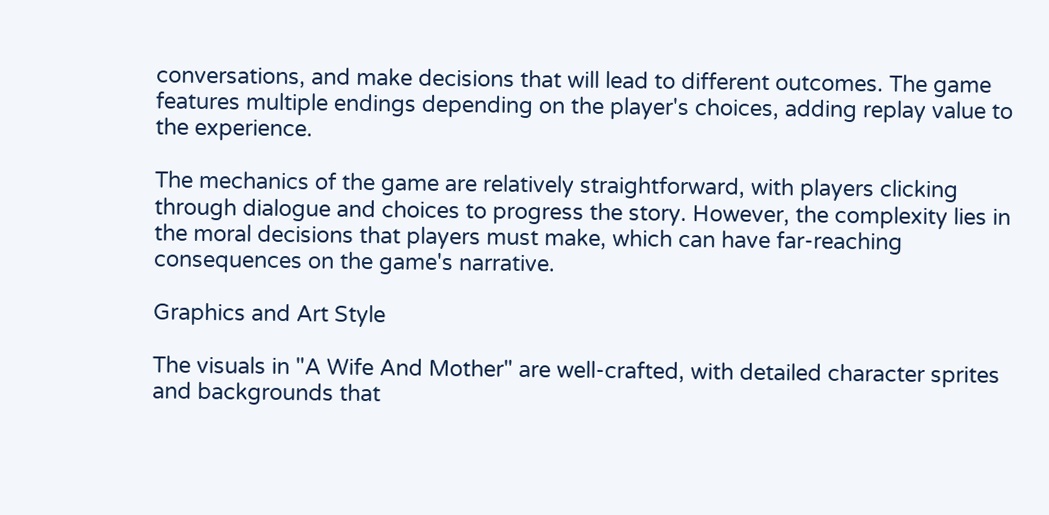conversations, and make decisions that will lead to different outcomes. The game features multiple endings depending on the player's choices, adding replay value to the experience.

The mechanics of the game are relatively straightforward, with players clicking through dialogue and choices to progress the story. However, the complexity lies in the moral decisions that players must make, which can have far-reaching consequences on the game's narrative.

Graphics and Art Style

The visuals in "A Wife And Mother" are well-crafted, with detailed character sprites and backgrounds that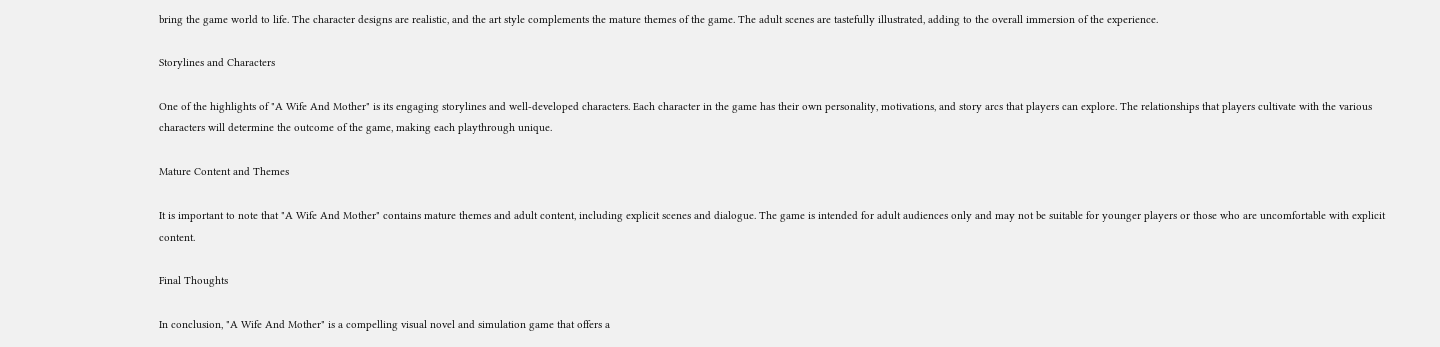bring the game world to life. The character designs are realistic, and the art style complements the mature themes of the game. The adult scenes are tastefully illustrated, adding to the overall immersion of the experience.

Storylines and Characters

One of the highlights of "A Wife And Mother" is its engaging storylines and well-developed characters. Each character in the game has their own personality, motivations, and story arcs that players can explore. The relationships that players cultivate with the various characters will determine the outcome of the game, making each playthrough unique.

Mature Content and Themes

It is important to note that "A Wife And Mother" contains mature themes and adult content, including explicit scenes and dialogue. The game is intended for adult audiences only and may not be suitable for younger players or those who are uncomfortable with explicit content.

Final Thoughts

In conclusion, "A Wife And Mother" is a compelling visual novel and simulation game that offers a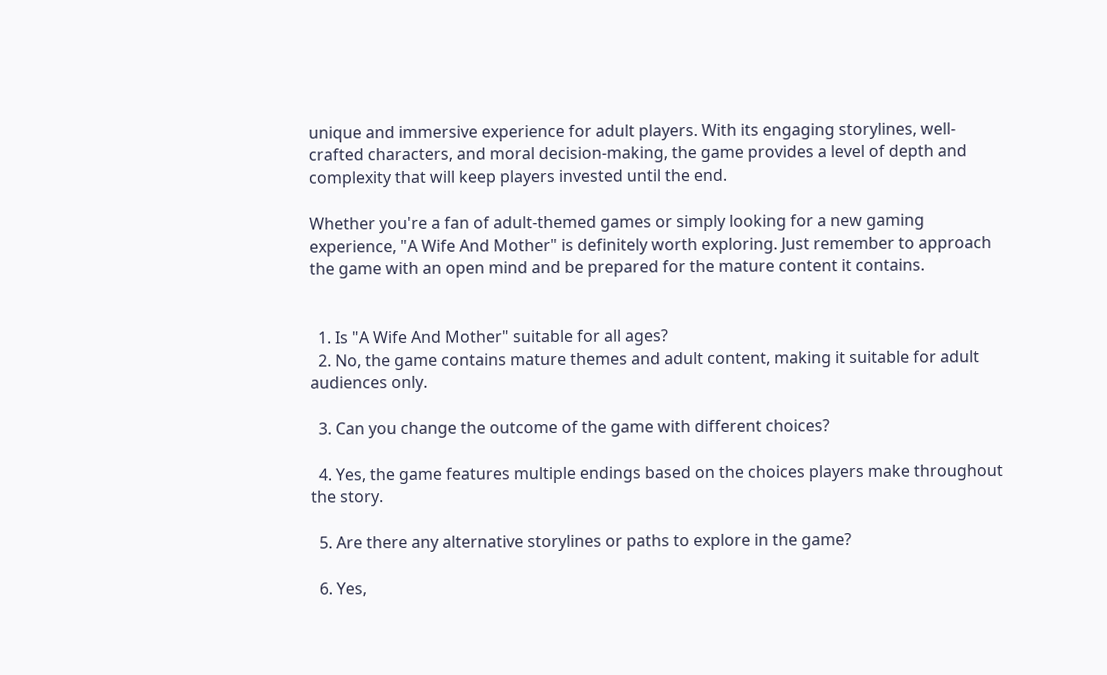unique and immersive experience for adult players. With its engaging storylines, well-crafted characters, and moral decision-making, the game provides a level of depth and complexity that will keep players invested until the end.

Whether you're a fan of adult-themed games or simply looking for a new gaming experience, "A Wife And Mother" is definitely worth exploring. Just remember to approach the game with an open mind and be prepared for the mature content it contains.


  1. Is "A Wife And Mother" suitable for all ages?
  2. No, the game contains mature themes and adult content, making it suitable for adult audiences only.

  3. Can you change the outcome of the game with different choices?

  4. Yes, the game features multiple endings based on the choices players make throughout the story.

  5. Are there any alternative storylines or paths to explore in the game?

  6. Yes,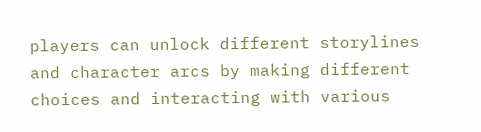players can unlock different storylines and character arcs by making different choices and interacting with various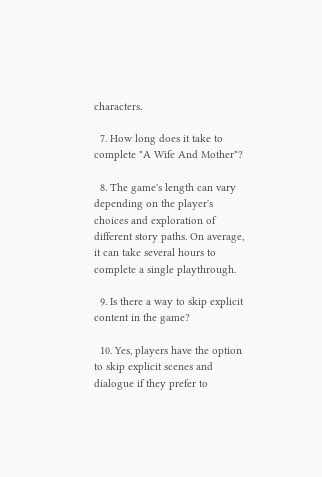characters.

  7. How long does it take to complete "A Wife And Mother"?

  8. The game's length can vary depending on the player's choices and exploration of different story paths. On average, it can take several hours to complete a single playthrough.

  9. Is there a way to skip explicit content in the game?

  10. Yes, players have the option to skip explicit scenes and dialogue if they prefer to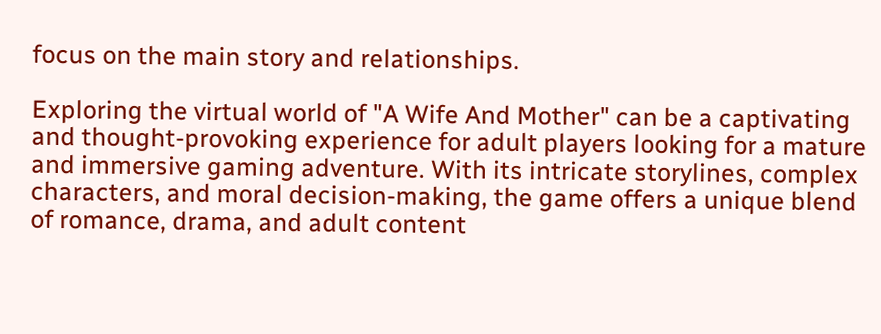focus on the main story and relationships.

Exploring the virtual world of "A Wife And Mother" can be a captivating and thought-provoking experience for adult players looking for a mature and immersive gaming adventure. With its intricate storylines, complex characters, and moral decision-making, the game offers a unique blend of romance, drama, and adult content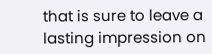that is sure to leave a lasting impression on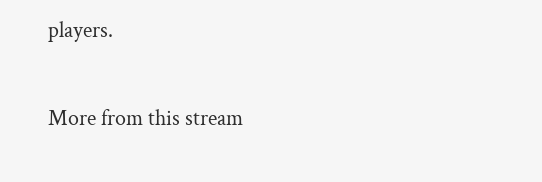players.

More from this stream